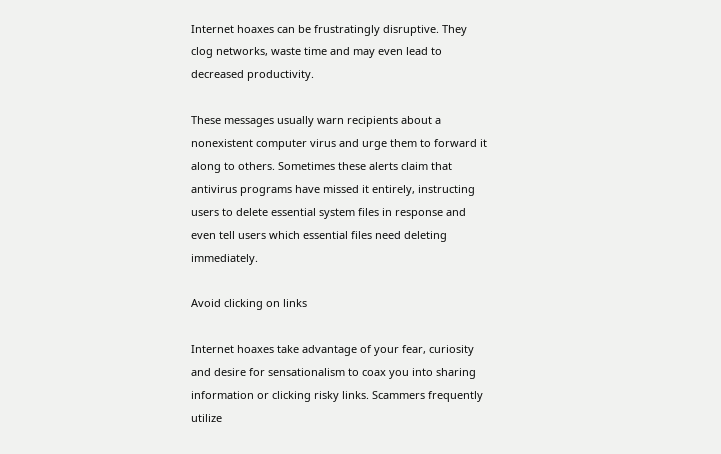Internet hoaxes can be frustratingly disruptive. They clog networks, waste time and may even lead to decreased productivity.

These messages usually warn recipients about a nonexistent computer virus and urge them to forward it along to others. Sometimes these alerts claim that antivirus programs have missed it entirely, instructing users to delete essential system files in response and even tell users which essential files need deleting immediately.

Avoid clicking on links

Internet hoaxes take advantage of your fear, curiosity and desire for sensationalism to coax you into sharing information or clicking risky links. Scammers frequently utilize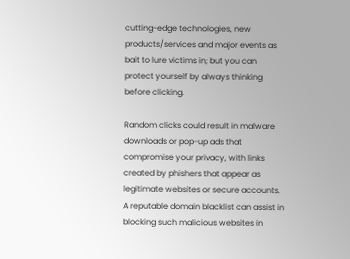cutting-edge technologies, new products/services and major events as bait to lure victims in; but you can protect yourself by always thinking before clicking.

Random clicks could result in malware downloads or pop-up ads that compromise your privacy, with links created by phishers that appear as legitimate websites or secure accounts. A reputable domain blacklist can assist in blocking such malicious websites in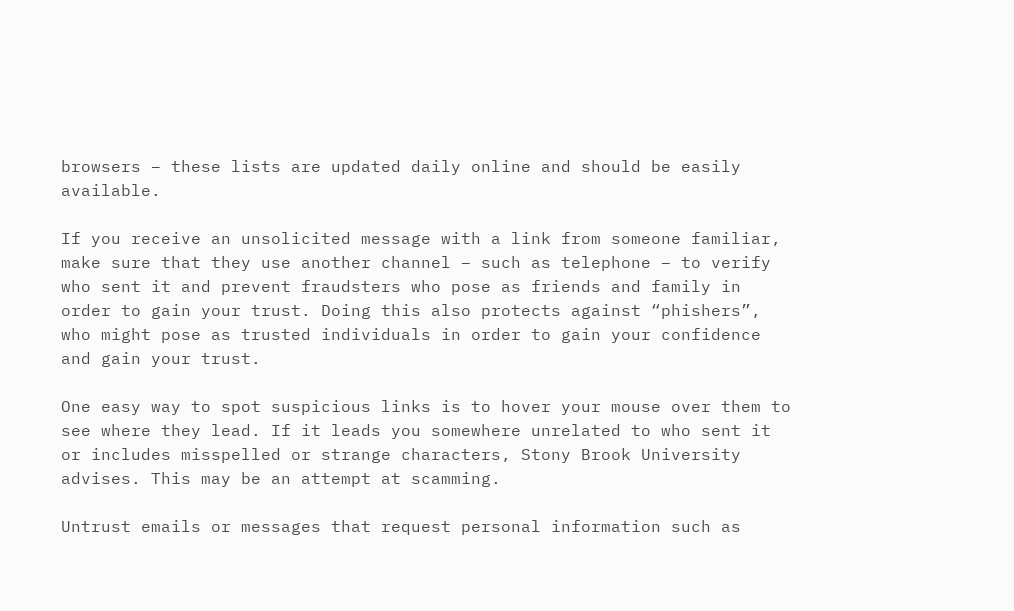browsers – these lists are updated daily online and should be easily available.

If you receive an unsolicited message with a link from someone familiar, make sure that they use another channel – such as telephone – to verify who sent it and prevent fraudsters who pose as friends and family in order to gain your trust. Doing this also protects against “phishers”, who might pose as trusted individuals in order to gain your confidence and gain your trust.

One easy way to spot suspicious links is to hover your mouse over them to see where they lead. If it leads you somewhere unrelated to who sent it or includes misspelled or strange characters, Stony Brook University advises. This may be an attempt at scamming.

Untrust emails or messages that request personal information such as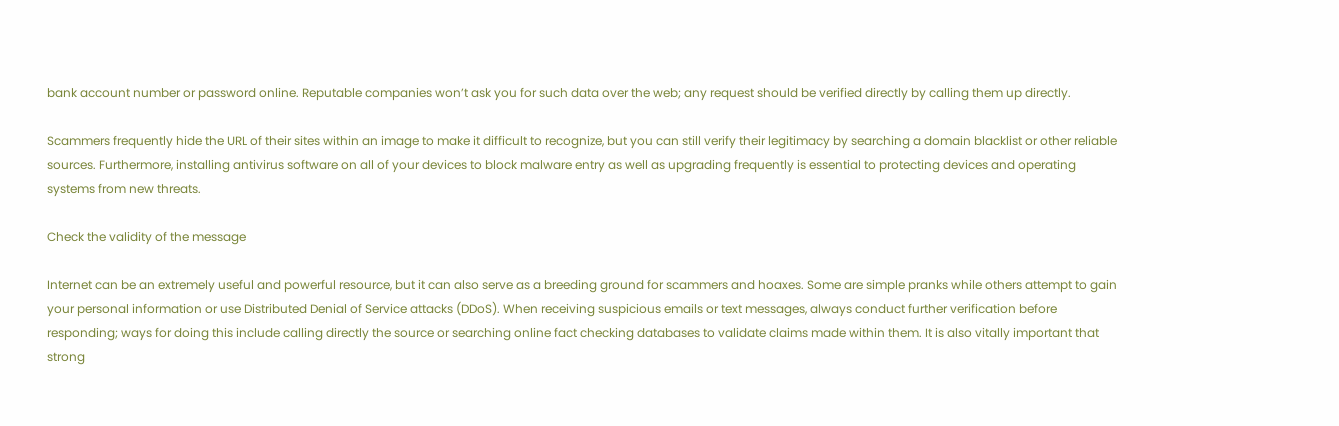bank account number or password online. Reputable companies won’t ask you for such data over the web; any request should be verified directly by calling them up directly.

Scammers frequently hide the URL of their sites within an image to make it difficult to recognize, but you can still verify their legitimacy by searching a domain blacklist or other reliable sources. Furthermore, installing antivirus software on all of your devices to block malware entry as well as upgrading frequently is essential to protecting devices and operating systems from new threats.

Check the validity of the message

Internet can be an extremely useful and powerful resource, but it can also serve as a breeding ground for scammers and hoaxes. Some are simple pranks while others attempt to gain your personal information or use Distributed Denial of Service attacks (DDoS). When receiving suspicious emails or text messages, always conduct further verification before responding; ways for doing this include calling directly the source or searching online fact checking databases to validate claims made within them. It is also vitally important that strong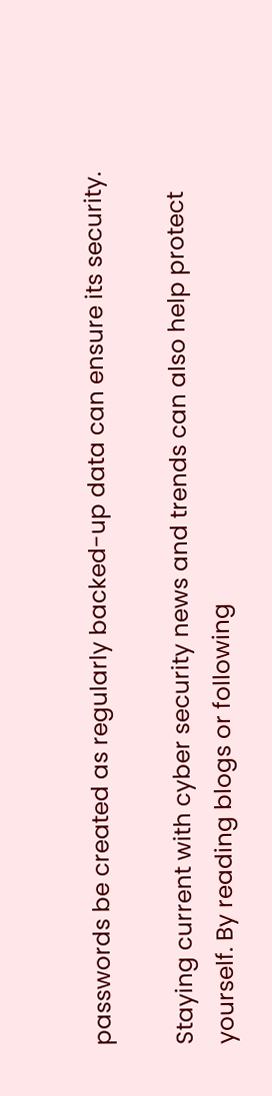passwords be created as regularly backed-up data can ensure its security.

Staying current with cyber security news and trends can also help protect yourself. By reading blogs or following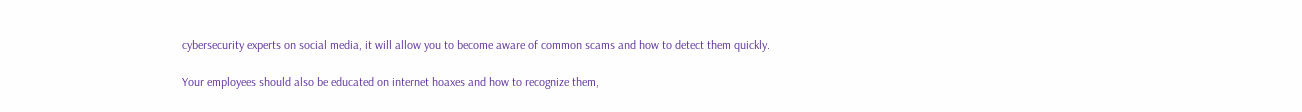cybersecurity experts on social media, it will allow you to become aware of common scams and how to detect them quickly.

Your employees should also be educated on internet hoaxes and how to recognize them,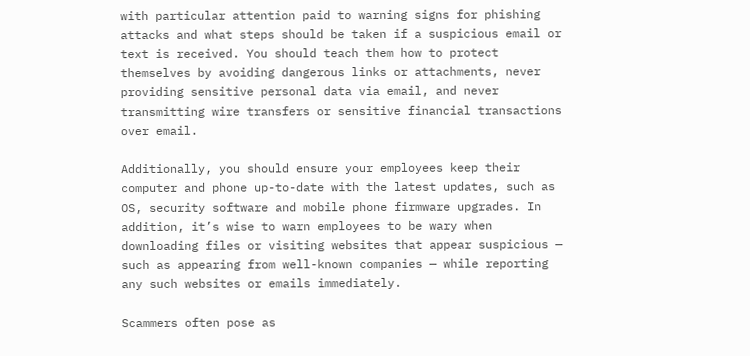with particular attention paid to warning signs for phishing attacks and what steps should be taken if a suspicious email or text is received. You should teach them how to protect themselves by avoiding dangerous links or attachments, never providing sensitive personal data via email, and never transmitting wire transfers or sensitive financial transactions over email.

Additionally, you should ensure your employees keep their computer and phone up-to-date with the latest updates, such as OS, security software and mobile phone firmware upgrades. In addition, it’s wise to warn employees to be wary when downloading files or visiting websites that appear suspicious — such as appearing from well-known companies — while reporting any such websites or emails immediately.

Scammers often pose as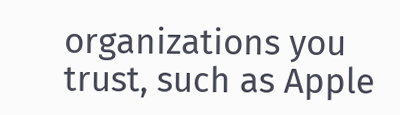organizations you trust, such as Apple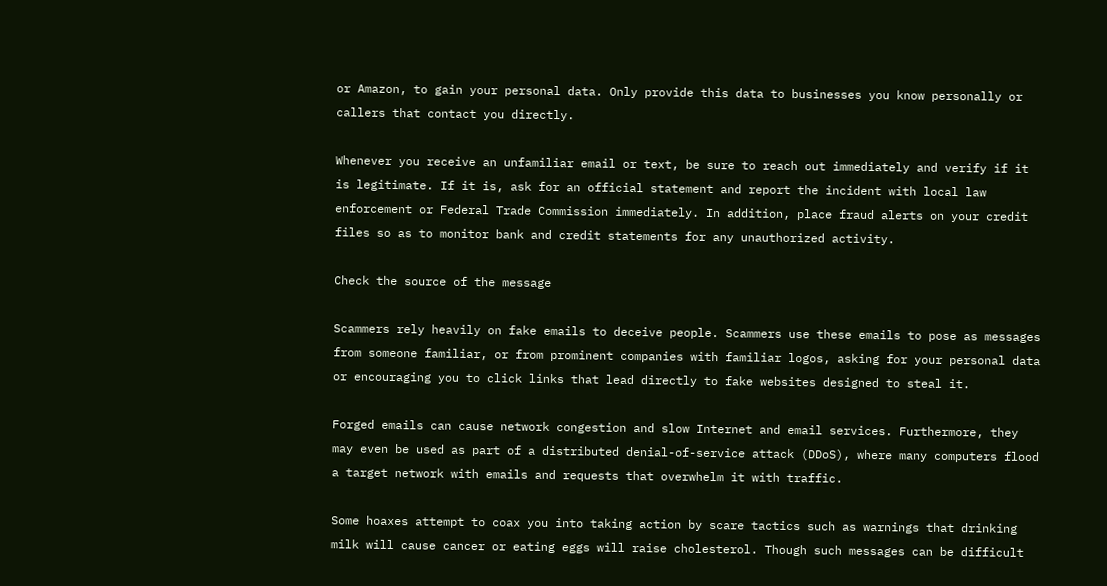or Amazon, to gain your personal data. Only provide this data to businesses you know personally or callers that contact you directly.

Whenever you receive an unfamiliar email or text, be sure to reach out immediately and verify if it is legitimate. If it is, ask for an official statement and report the incident with local law enforcement or Federal Trade Commission immediately. In addition, place fraud alerts on your credit files so as to monitor bank and credit statements for any unauthorized activity.

Check the source of the message

Scammers rely heavily on fake emails to deceive people. Scammers use these emails to pose as messages from someone familiar, or from prominent companies with familiar logos, asking for your personal data or encouraging you to click links that lead directly to fake websites designed to steal it.

Forged emails can cause network congestion and slow Internet and email services. Furthermore, they may even be used as part of a distributed denial-of-service attack (DDoS), where many computers flood a target network with emails and requests that overwhelm it with traffic.

Some hoaxes attempt to coax you into taking action by scare tactics such as warnings that drinking milk will cause cancer or eating eggs will raise cholesterol. Though such messages can be difficult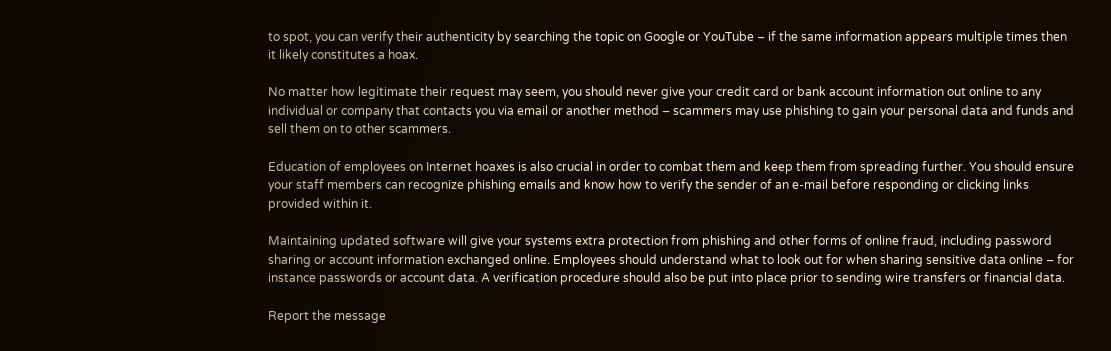to spot, you can verify their authenticity by searching the topic on Google or YouTube – if the same information appears multiple times then it likely constitutes a hoax.

No matter how legitimate their request may seem, you should never give your credit card or bank account information out online to any individual or company that contacts you via email or another method – scammers may use phishing to gain your personal data and funds and sell them on to other scammers.

Education of employees on Internet hoaxes is also crucial in order to combat them and keep them from spreading further. You should ensure your staff members can recognize phishing emails and know how to verify the sender of an e-mail before responding or clicking links provided within it.

Maintaining updated software will give your systems extra protection from phishing and other forms of online fraud, including password sharing or account information exchanged online. Employees should understand what to look out for when sharing sensitive data online – for instance passwords or account data. A verification procedure should also be put into place prior to sending wire transfers or financial data.

Report the message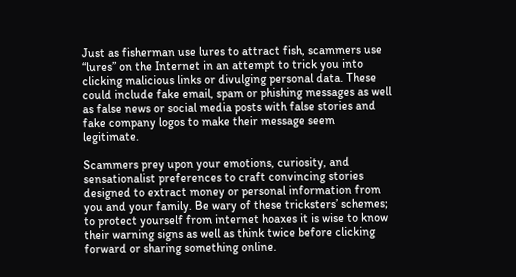Just as fisherman use lures to attract fish, scammers use “lures” on the Internet in an attempt to trick you into clicking malicious links or divulging personal data. These could include fake email, spam or phishing messages as well as false news or social media posts with false stories and fake company logos to make their message seem legitimate.

Scammers prey upon your emotions, curiosity, and sensationalist preferences to craft convincing stories designed to extract money or personal information from you and your family. Be wary of these tricksters’ schemes; to protect yourself from internet hoaxes it is wise to know their warning signs as well as think twice before clicking forward or sharing something online.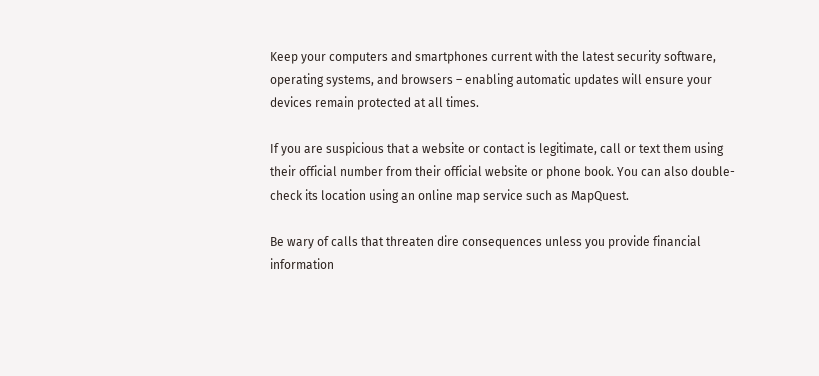Keep your computers and smartphones current with the latest security software, operating systems, and browsers – enabling automatic updates will ensure your devices remain protected at all times.

If you are suspicious that a website or contact is legitimate, call or text them using their official number from their official website or phone book. You can also double-check its location using an online map service such as MapQuest.

Be wary of calls that threaten dire consequences unless you provide financial information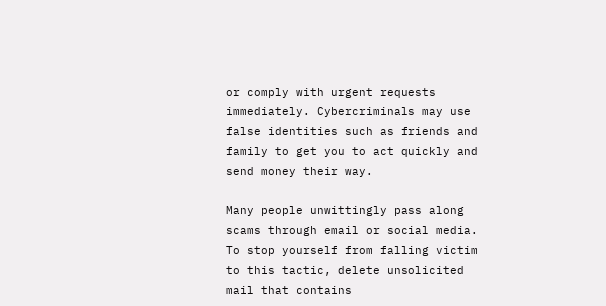or comply with urgent requests immediately. Cybercriminals may use false identities such as friends and family to get you to act quickly and send money their way.

Many people unwittingly pass along scams through email or social media. To stop yourself from falling victim to this tactic, delete unsolicited mail that contains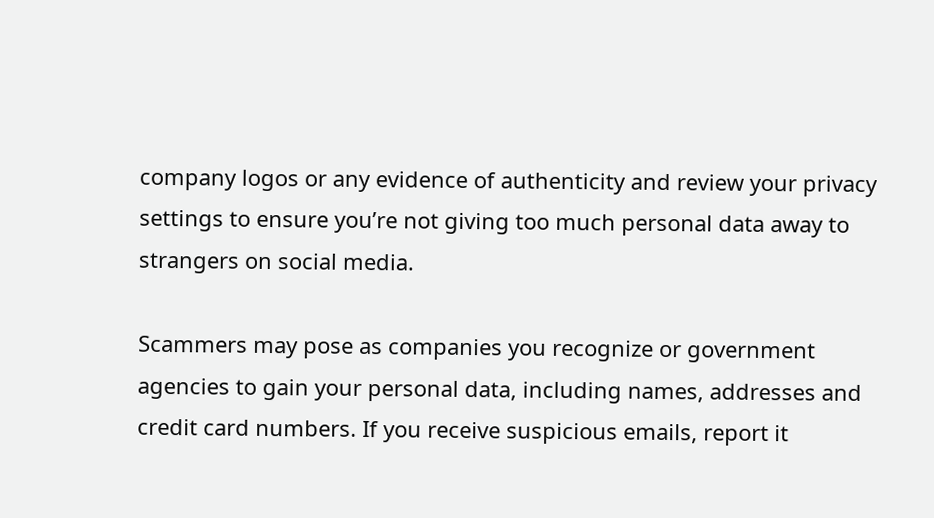company logos or any evidence of authenticity and review your privacy settings to ensure you’re not giving too much personal data away to strangers on social media.

Scammers may pose as companies you recognize or government agencies to gain your personal data, including names, addresses and credit card numbers. If you receive suspicious emails, report it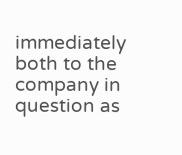immediately both to the company in question as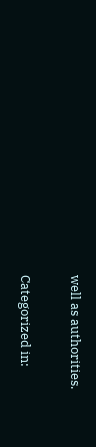well as authorities.

Categorized in: